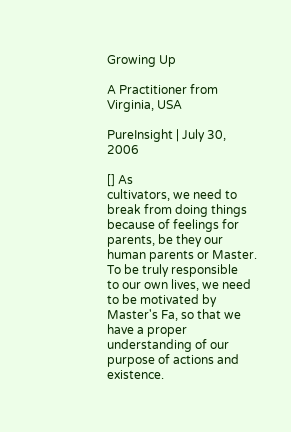Growing Up

A Practitioner from Virginia, USA

PureInsight | July 30, 2006

[] As
cultivators, we need to break from doing things because of feelings for
parents, be they our human parents or Master. To be truly responsible
to our own lives, we need to be motivated by Master's Fa, so that we
have a proper understanding of our purpose of actions and existence.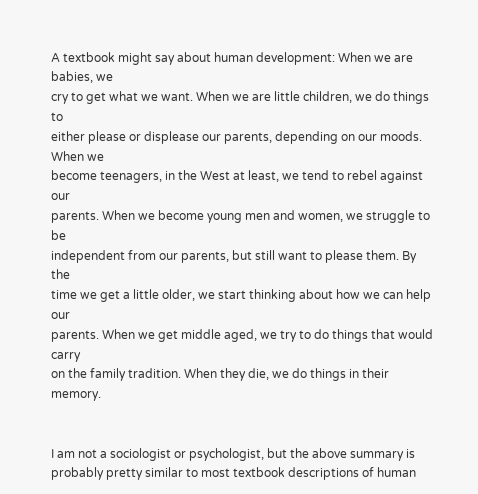A textbook might say about human development: When we are babies, we
cry to get what we want. When we are little children, we do things to
either please or displease our parents, depending on our moods. When we
become teenagers, in the West at least, we tend to rebel against our
parents. When we become young men and women, we struggle to be
independent from our parents, but still want to please them. By the
time we get a little older, we start thinking about how we can help our
parents. When we get middle aged, we try to do things that would carry
on the family tradition. When they die, we do things in their memory.


I am not a sociologist or psychologist, but the above summary is
probably pretty similar to most textbook descriptions of human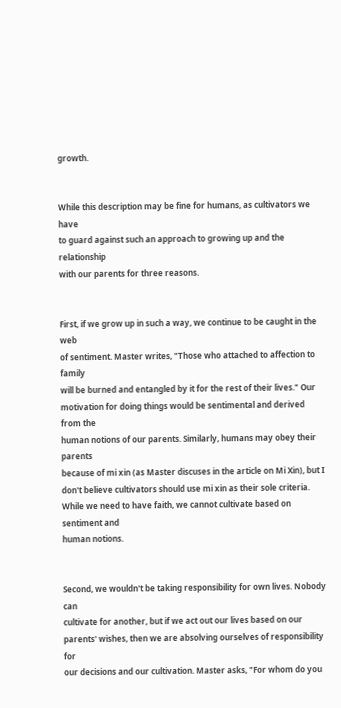growth.


While this description may be fine for humans, as cultivators we have
to guard against such an approach to growing up and the relationship
with our parents for three reasons.


First, if we grow up in such a way, we continue to be caught in the web
of sentiment. Master writes, "Those who attached to affection to family
will be burned and entangled by it for the rest of their lives." Our
motivation for doing things would be sentimental and derived from the
human notions of our parents. Similarly, humans may obey their parents
because of mi xin (as Master discuses in the article on Mi Xin), but I
don't believe cultivators should use mi xin as their sole criteria.
While we need to have faith, we cannot cultivate based on sentiment and
human notions.


Second, we wouldn't be taking responsibility for own lives. Nobody can
cultivate for another, but if we act out our lives based on our
parents' wishes, then we are absolving ourselves of responsibility for
our decisions and our cultivation. Master asks, "For whom do you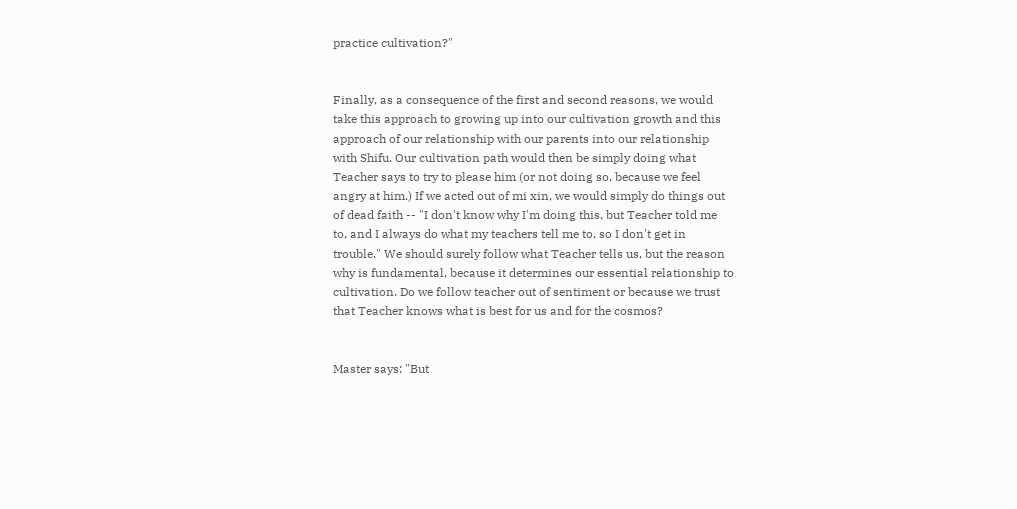practice cultivation?"


Finally, as a consequence of the first and second reasons, we would
take this approach to growing up into our cultivation growth and this
approach of our relationship with our parents into our relationship
with Shifu. Our cultivation path would then be simply doing what
Teacher says to try to please him (or not doing so, because we feel
angry at him.) If we acted out of mi xin, we would simply do things out
of dead faith -- "I don't know why I'm doing this, but Teacher told me
to, and I always do what my teachers tell me to, so I don't get in
trouble." We should surely follow what Teacher tells us, but the reason
why is fundamental, because it determines our essential relationship to
cultivation. Do we follow teacher out of sentiment or because we trust
that Teacher knows what is best for us and for the cosmos?


Master says: "But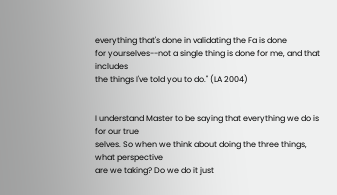everything that's done in validating the Fa is done
for yourselves--not a single thing is done for me, and that includes
the things I've told you to do." (LA 2004)


I understand Master to be saying that everything we do is for our true
selves. So when we think about doing the three things, what perspective
are we taking? Do we do it just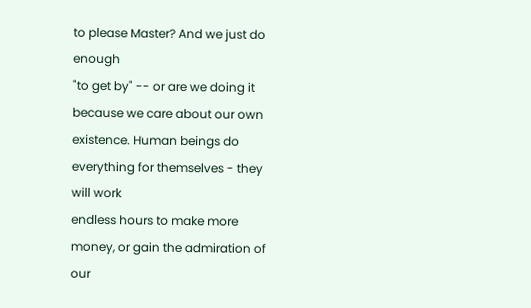to please Master? And we just do enough
"to get by" -- or are we doing it because we care about our own
existence. Human beings do everything for themselves - they will work
endless hours to make more money, or gain the admiration of our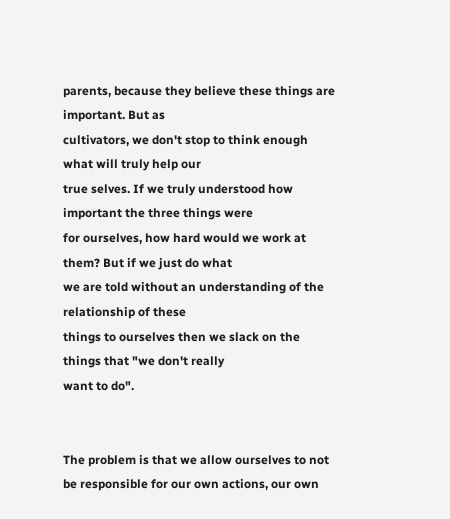parents, because they believe these things are important. But as
cultivators, we don't stop to think enough what will truly help our
true selves. If we truly understood how important the three things were
for ourselves, how hard would we work at them? But if we just do what
we are told without an understanding of the relationship of these
things to ourselves then we slack on the things that "we don't really
want to do".


The problem is that we allow ourselves to not be responsible for our own actions, our own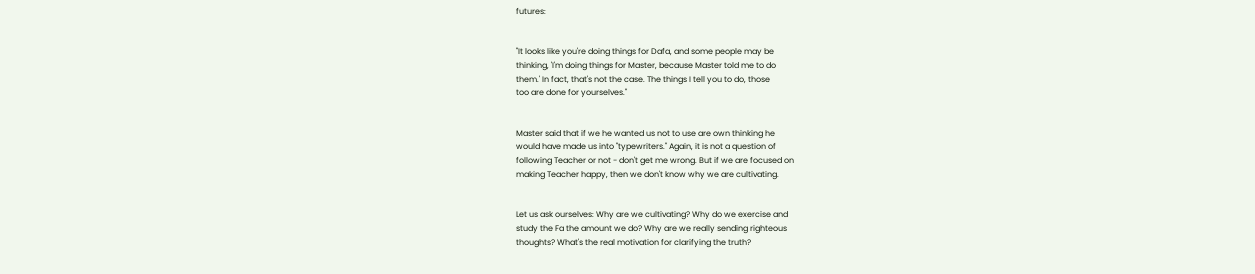futures:


"It looks like you're doing things for Dafa, and some people may be
thinking, 'I'm doing things for Master, because Master told me to do
them.' In fact, that's not the case. The things I tell you to do, those
too are done for yourselves."


Master said that if we he wanted us not to use are own thinking he
would have made us into "typewriters." Again, it is not a question of
following Teacher or not - don't get me wrong. But if we are focused on
making Teacher happy, then we don't know why we are cultivating.


Let us ask ourselves: Why are we cultivating? Why do we exercise and
study the Fa the amount we do? Why are we really sending righteous
thoughts? What's the real motivation for clarifying the truth?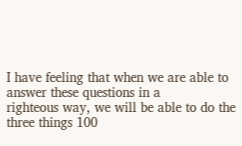I have feeling that when we are able to answer these questions in a
righteous way, we will be able to do the three things 100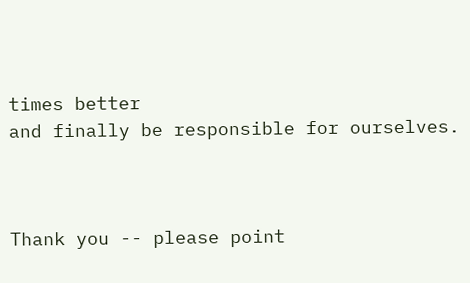times better
and finally be responsible for ourselves.



Thank you -- please point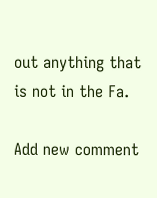out anything that is not in the Fa.

Add new comment